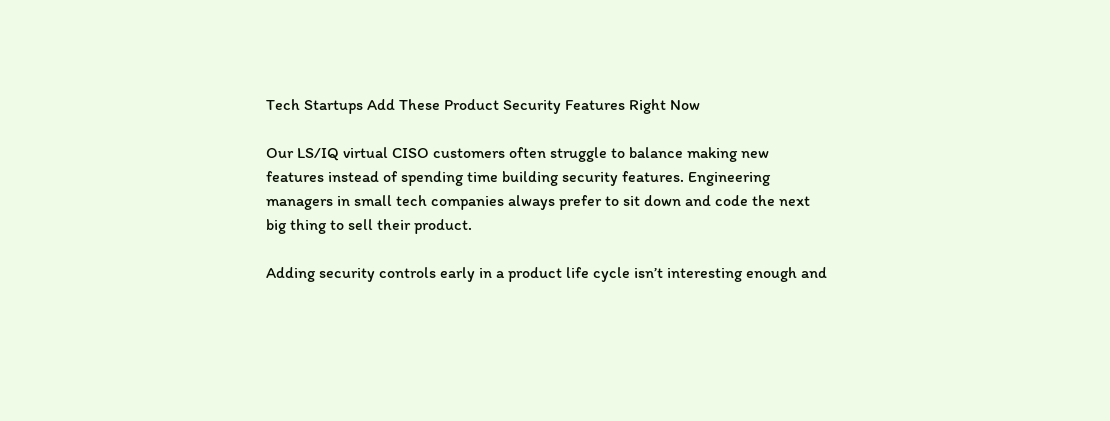Tech Startups Add These Product Security Features Right Now

Our LS/IQ virtual CISO customers often struggle to balance making new features instead of spending time building security features. Engineering managers in small tech companies always prefer to sit down and code the next big thing to sell their product.

Adding security controls early in a product life cycle isn’t interesting enough and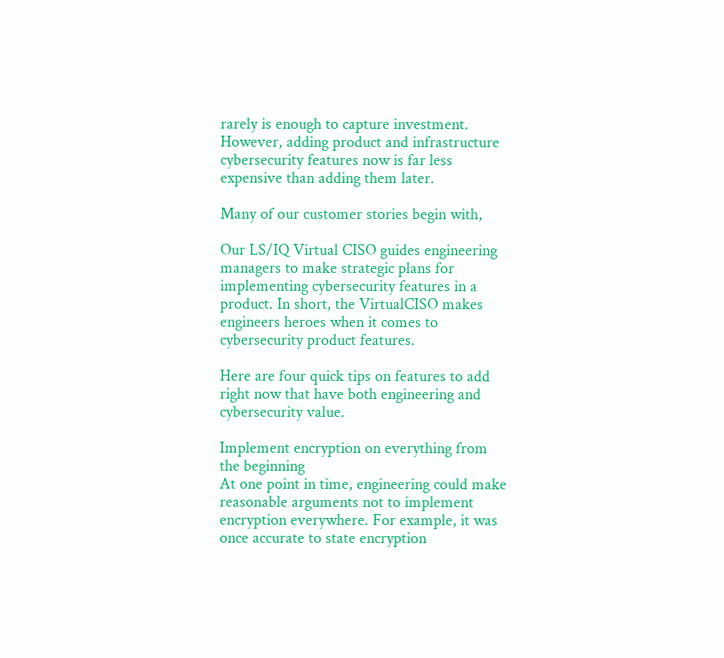rarely is enough to capture investment. However, adding product and infrastructure cybersecurity features now is far less expensive than adding them later.

Many of our customer stories begin with,

Our LS/IQ Virtual CISO guides engineering managers to make strategic plans for implementing cybersecurity features in a product. In short, the VirtualCISO makes engineers heroes when it comes to cybersecurity product features.

Here are four quick tips on features to add right now that have both engineering and cybersecurity value.

Implement encryption on everything from the beginning
At one point in time, engineering could make reasonable arguments not to implement encryption everywhere. For example, it was once accurate to state encryption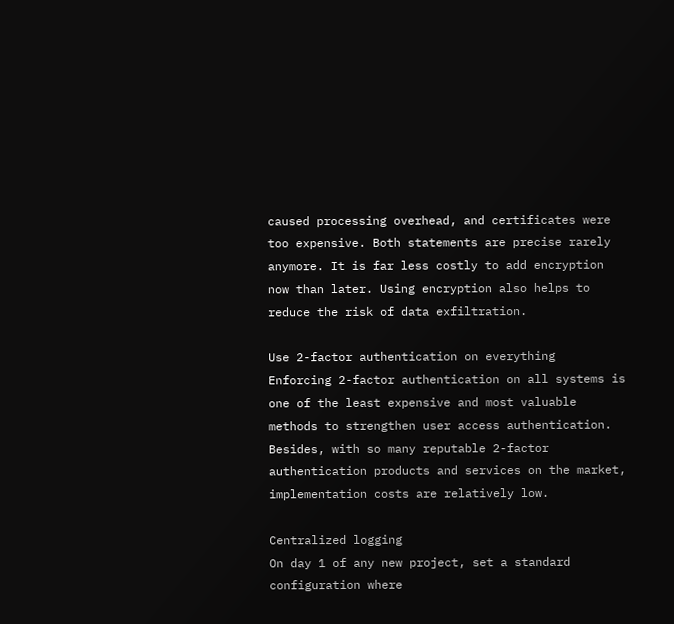caused processing overhead, and certificates were too expensive. Both statements are precise rarely anymore. It is far less costly to add encryption now than later. Using encryption also helps to reduce the risk of data exfiltration.

Use 2-factor authentication on everything
Enforcing 2-factor authentication on all systems is one of the least expensive and most valuable methods to strengthen user access authentication. Besides, with so many reputable 2-factor authentication products and services on the market, implementation costs are relatively low.

Centralized logging
On day 1 of any new project, set a standard configuration where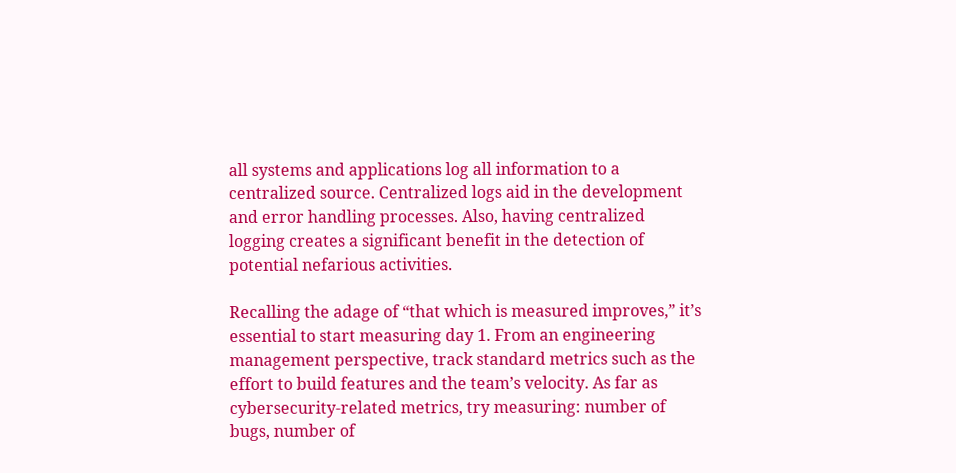all systems and applications log all information to a centralized source. Centralized logs aid in the development and error handling processes. Also, having centralized logging creates a significant benefit in the detection of potential nefarious activities.

Recalling the adage of “that which is measured improves,” it’s essential to start measuring day 1. From an engineering management perspective, track standard metrics such as the effort to build features and the team’s velocity. As far as cybersecurity-related metrics, try measuring: number of bugs, number of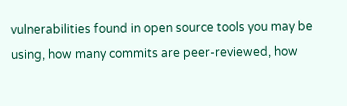vulnerabilities found in open source tools you may be using, how many commits are peer-reviewed, how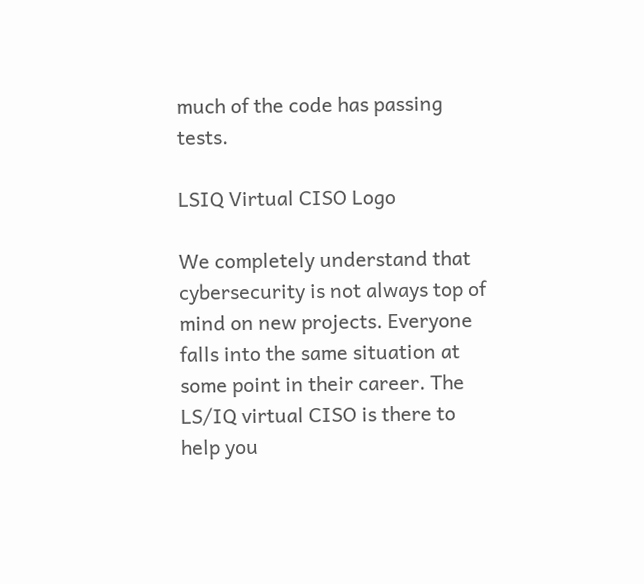much of the code has passing tests.

LSIQ Virtual CISO Logo

We completely understand that cybersecurity is not always top of mind on new projects. Everyone falls into the same situation at some point in their career. The LS/IQ virtual CISO is there to help you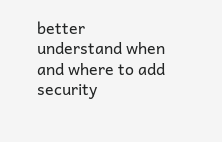better understand when and where to add security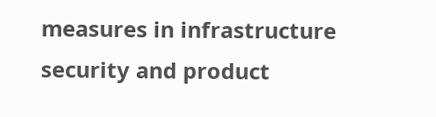measures in infrastructure security and product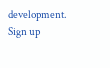development. Sign up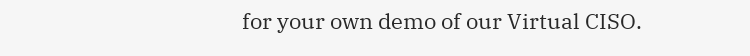for your own demo of our Virtual CISO.